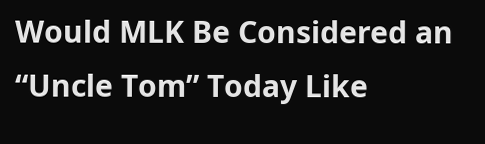Would MLK Be Considered an “Uncle Tom” Today Like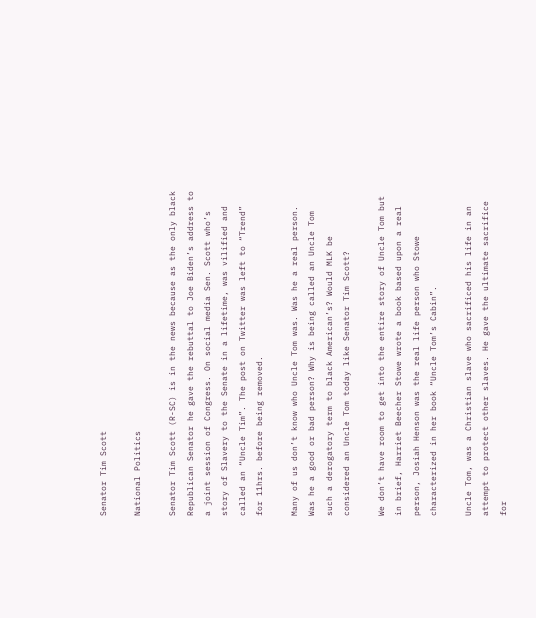Senator Tim Scott

National Politics

Senator Tim Scott (R-SC) is in the news because as the only black Republican Senator he gave the rebuttal to Joe Biden’s address to a joint session of Congress. On social media Sen. Scott who’s story of Slavery to the Senate in a lifetime, was vilified and called an “Uncle Tim”. The post on Twitter was left to “Trend” for 11hrs. before being removed.

Many of us don’t know who Uncle Tom was. Was he a real person. Was he a good or bad person? Why is being called an Uncle Tom such a derogatory term to black American’s? Would MLK be considered an Uncle Tom today like Senator Tim Scott?

We don’t have room to get into the entire story of Uncle Tom but in brief, Harriet Beecher Stowe wrote a book based upon a real person, Josiah Henson was the real life person who Stowe characterized in her book “Uncle Tom’s Cabin”.

Uncle Tom, was a Christian slave who sacrificed his life in an attempt to protect other slaves. He gave the ultimate sacrifice for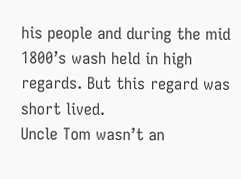his people and during the mid 1800’s wash held in high regards. But this regard was short lived.
Uncle Tom wasn’t an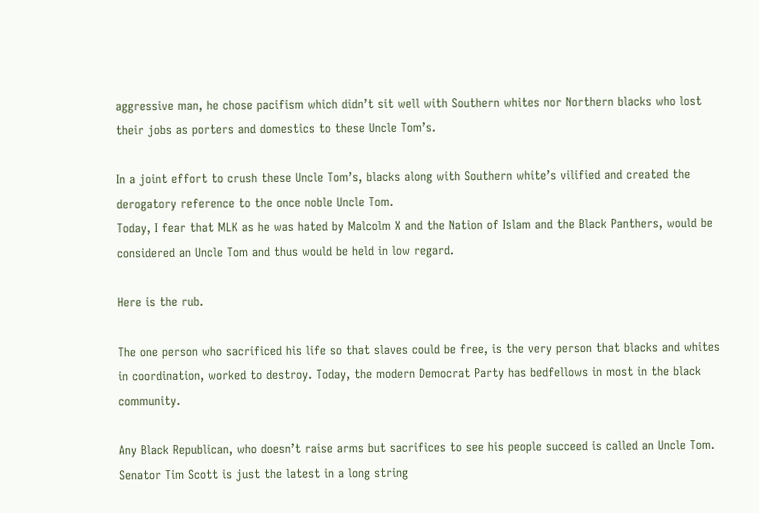aggressive man, he chose pacifism which didn’t sit well with Southern whites nor Northern blacks who lost their jobs as porters and domestics to these Uncle Tom’s.

In a joint effort to crush these Uncle Tom’s, blacks along with Southern white’s vilified and created the derogatory reference to the once noble Uncle Tom.
Today, I fear that MLK as he was hated by Malcolm X and the Nation of Islam and the Black Panthers, would be considered an Uncle Tom and thus would be held in low regard.

Here is the rub.

The one person who sacrificed his life so that slaves could be free, is the very person that blacks and whites in coordination, worked to destroy. Today, the modern Democrat Party has bedfellows in most in the black community.

Any Black Republican, who doesn’t raise arms but sacrifices to see his people succeed is called an Uncle Tom. Senator Tim Scott is just the latest in a long string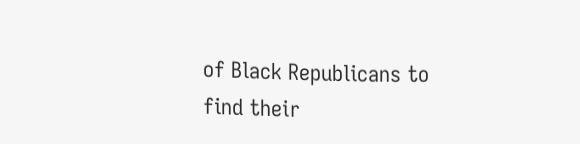of Black Republicans to find their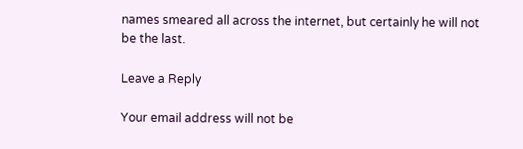names smeared all across the internet, but certainly he will not be the last.

Leave a Reply

Your email address will not be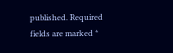published. Required fields are marked *